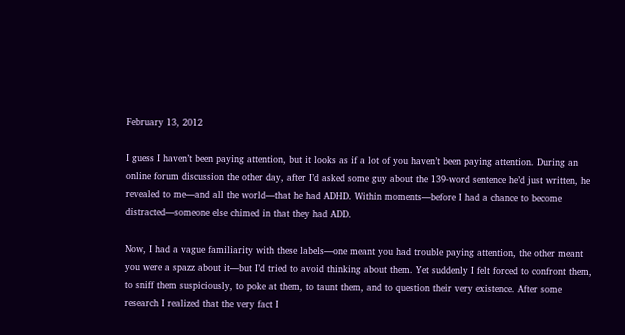February 13, 2012

I guess I haven’t been paying attention, but it looks as if a lot of you haven’t been paying attention. During an online forum discussion the other day, after I’d asked some guy about the 139-word sentence he’d just written, he revealed to me—and all the world—that he had ADHD. Within moments—before I had a chance to become distracted—someone else chimed in that they had ADD.

Now, I had a vague familiarity with these labels—one meant you had trouble paying attention, the other meant you were a spazz about it—but I’d tried to avoid thinking about them. Yet suddenly I felt forced to confront them, to sniff them suspiciously, to poke at them, to taunt them, and to question their very existence. After some research I realized that the very fact I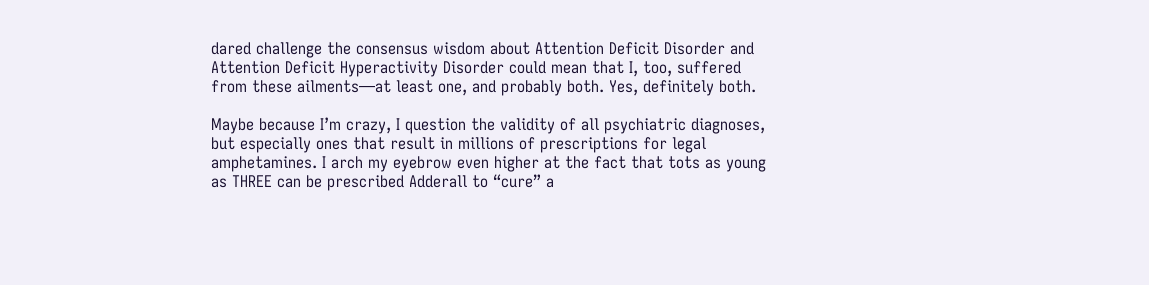dared challenge the consensus wisdom about Attention Deficit Disorder and Attention Deficit Hyperactivity Disorder could mean that I, too, suffered from these ailments—at least one, and probably both. Yes, definitely both.

Maybe because I’m crazy, I question the validity of all psychiatric diagnoses, but especially ones that result in millions of prescriptions for legal amphetamines. I arch my eyebrow even higher at the fact that tots as young as THREE can be prescribed Adderall to “cure” a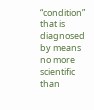“condition” that is diagnosed by means no more scientific than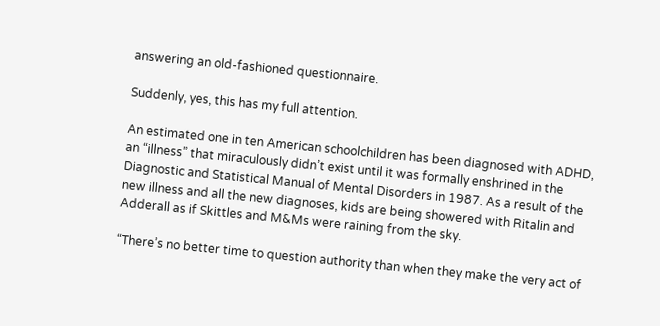answering an old-fashioned questionnaire.

Suddenly, yes, this has my full attention.

An estimated one in ten American schoolchildren has been diagnosed with ADHD, an “illness” that miraculously didn’t exist until it was formally enshrined in the Diagnostic and Statistical Manual of Mental Disorders in 1987. As a result of the new illness and all the new diagnoses, kids are being showered with Ritalin and Adderall as if Skittles and M&Ms were raining from the sky.

“There’s no better time to question authority than when they make the very act of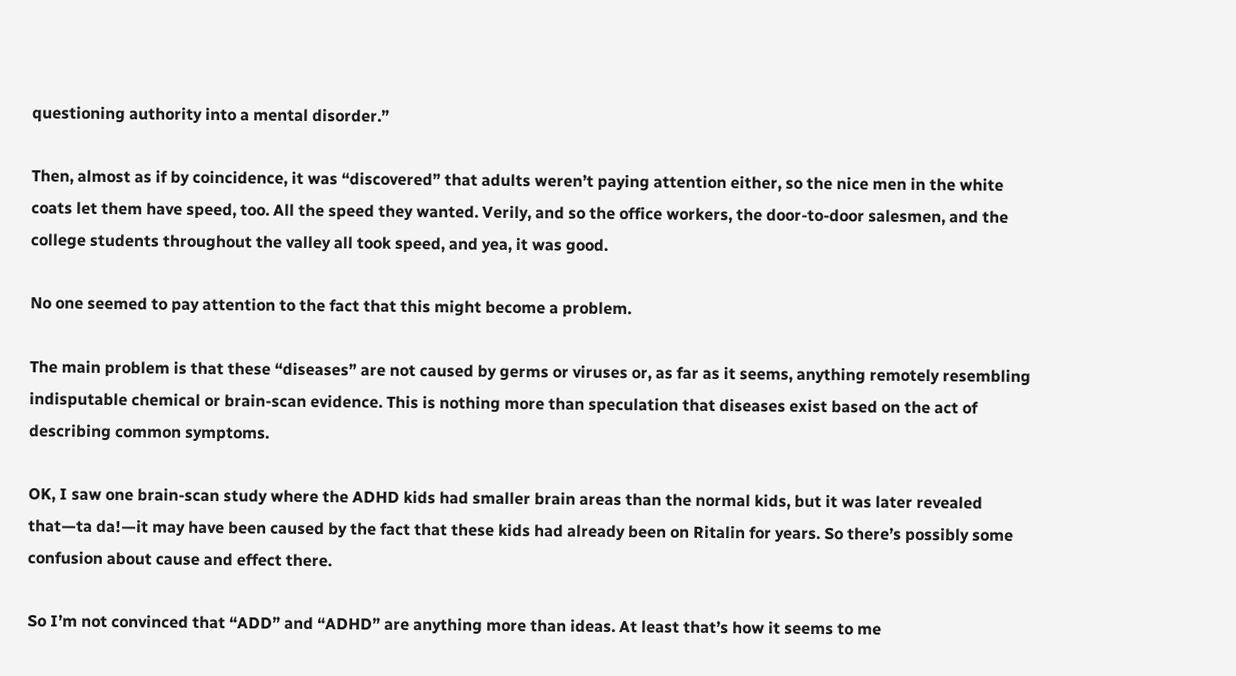questioning authority into a mental disorder.”

Then, almost as if by coincidence, it was “discovered” that adults weren’t paying attention either, so the nice men in the white coats let them have speed, too. All the speed they wanted. Verily, and so the office workers, the door-to-door salesmen, and the college students throughout the valley all took speed, and yea, it was good.

No one seemed to pay attention to the fact that this might become a problem.

The main problem is that these “diseases” are not caused by germs or viruses or, as far as it seems, anything remotely resembling indisputable chemical or brain-scan evidence. This is nothing more than speculation that diseases exist based on the act of describing common symptoms.

OK, I saw one brain-scan study where the ADHD kids had smaller brain areas than the normal kids, but it was later revealed that—ta da!—it may have been caused by the fact that these kids had already been on Ritalin for years. So there’s possibly some confusion about cause and effect there.

So I’m not convinced that “ADD” and “ADHD” are anything more than ideas. At least that’s how it seems to me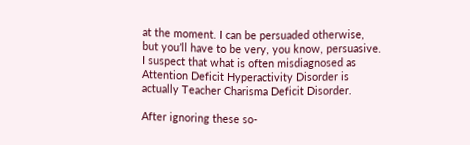at the moment. I can be persuaded otherwise, but you’ll have to be very, you know, persuasive. I suspect that what is often misdiagnosed as Attention Deficit Hyperactivity Disorder is actually Teacher Charisma Deficit Disorder.

After ignoring these so-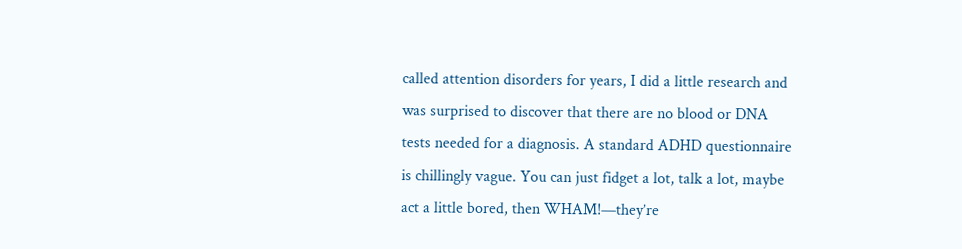called attention disorders for years, I did a little research and was surprised to discover that there are no blood or DNA tests needed for a diagnosis. A standard ADHD questionnaire is chillingly vague. You can just fidget a lot, talk a lot, maybe act a little bored, then WHAM!—they’re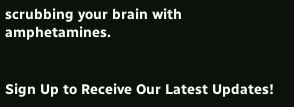scrubbing your brain with amphetamines.


Sign Up to Receive Our Latest Updates!